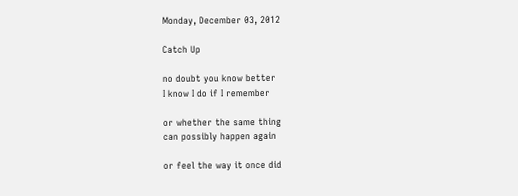Monday, December 03, 2012

Catch Up

no doubt you know better
I know I do if I remember

or whether the same thing
can possibly happen again

or feel the way it once did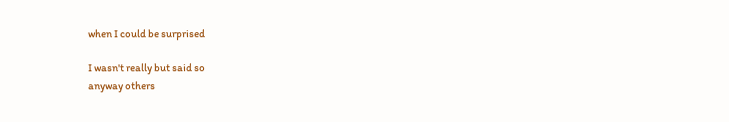when I could be surprised

I wasn't really but said so
anyway others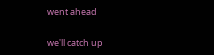went ahead

we'll catch up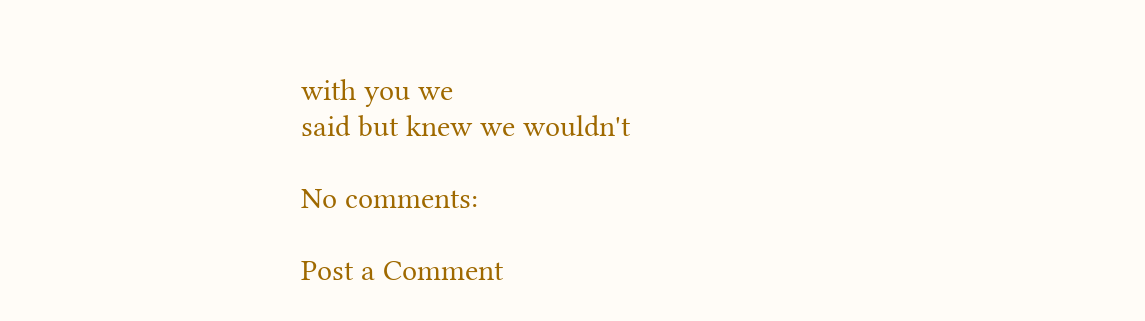with you we
said but knew we wouldn't

No comments:

Post a Comment